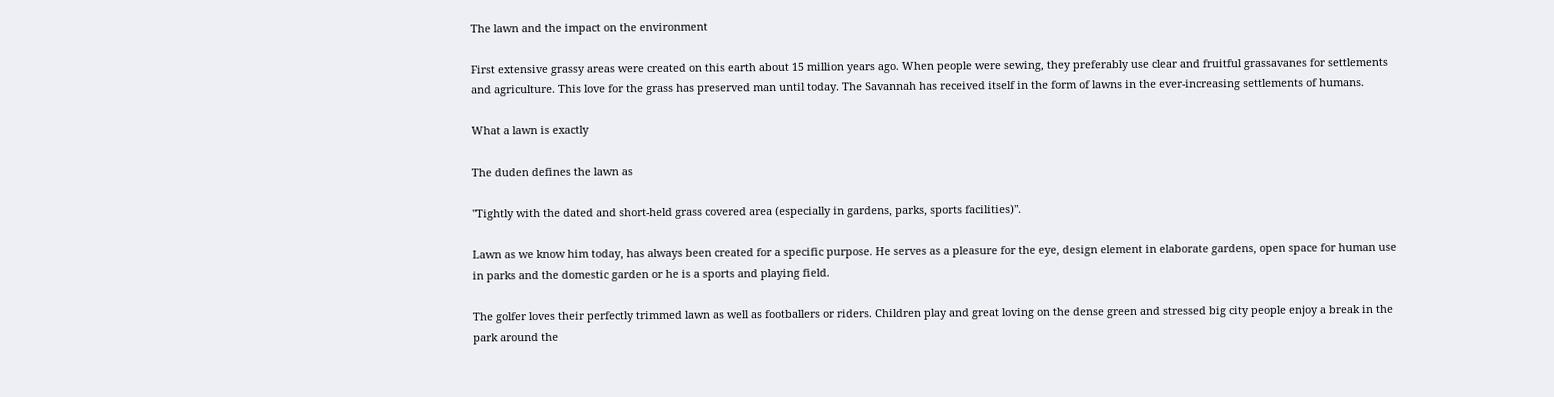The lawn and the impact on the environment

First extensive grassy areas were created on this earth about 15 million years ago. When people were sewing, they preferably use clear and fruitful grassavanes for settlements and agriculture. This love for the grass has preserved man until today. The Savannah has received itself in the form of lawns in the ever-increasing settlements of humans.

What a lawn is exactly

The duden defines the lawn as

"Tightly with the dated and short-held grass covered area (especially in gardens, parks, sports facilities)".

Lawn as we know him today, has always been created for a specific purpose. He serves as a pleasure for the eye, design element in elaborate gardens, open space for human use in parks and the domestic garden or he is a sports and playing field.

The golfer loves their perfectly trimmed lawn as well as footballers or riders. Children play and great loving on the dense green and stressed big city people enjoy a break in the park around the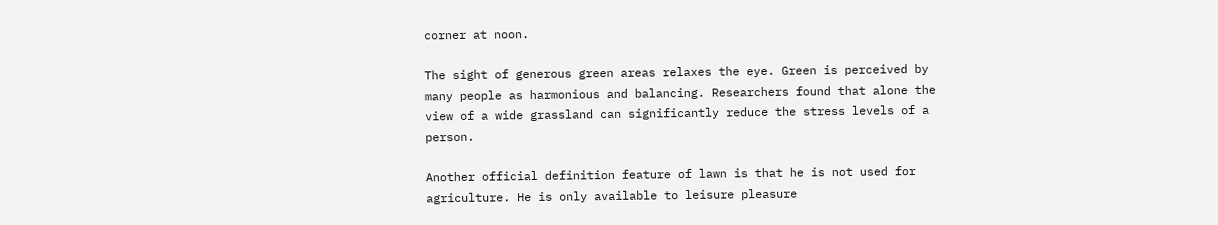corner at noon.

The sight of generous green areas relaxes the eye. Green is perceived by many people as harmonious and balancing. Researchers found that alone the view of a wide grassland can significantly reduce the stress levels of a person.

Another official definition feature of lawn is that he is not used for agriculture. He is only available to leisure pleasure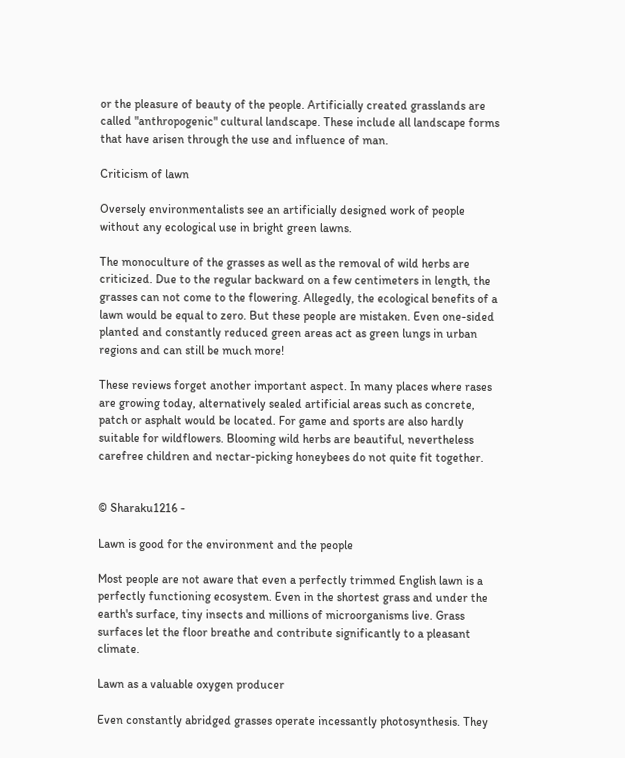or the pleasure of beauty of the people. Artificially created grasslands are called "anthropogenic" cultural landscape. These include all landscape forms that have arisen through the use and influence of man.

Criticism of lawn

Oversely environmentalists see an artificially designed work of people without any ecological use in bright green lawns.

The monoculture of the grasses as well as the removal of wild herbs are criticized. Due to the regular backward on a few centimeters in length, the grasses can not come to the flowering. Allegedly, the ecological benefits of a lawn would be equal to zero. But these people are mistaken. Even one-sided planted and constantly reduced green areas act as green lungs in urban regions and can still be much more!

These reviews forget another important aspect. In many places where rases are growing today, alternatively sealed artificial areas such as concrete, patch or asphalt would be located. For game and sports are also hardly suitable for wildflowers. Blooming wild herbs are beautiful, nevertheless carefree children and nectar-picking honeybees do not quite fit together.


© Sharaku1216 -

Lawn is good for the environment and the people

Most people are not aware that even a perfectly trimmed English lawn is a perfectly functioning ecosystem. Even in the shortest grass and under the earth's surface, tiny insects and millions of microorganisms live. Grass surfaces let the floor breathe and contribute significantly to a pleasant climate.

Lawn as a valuable oxygen producer

Even constantly abridged grasses operate incessantly photosynthesis. They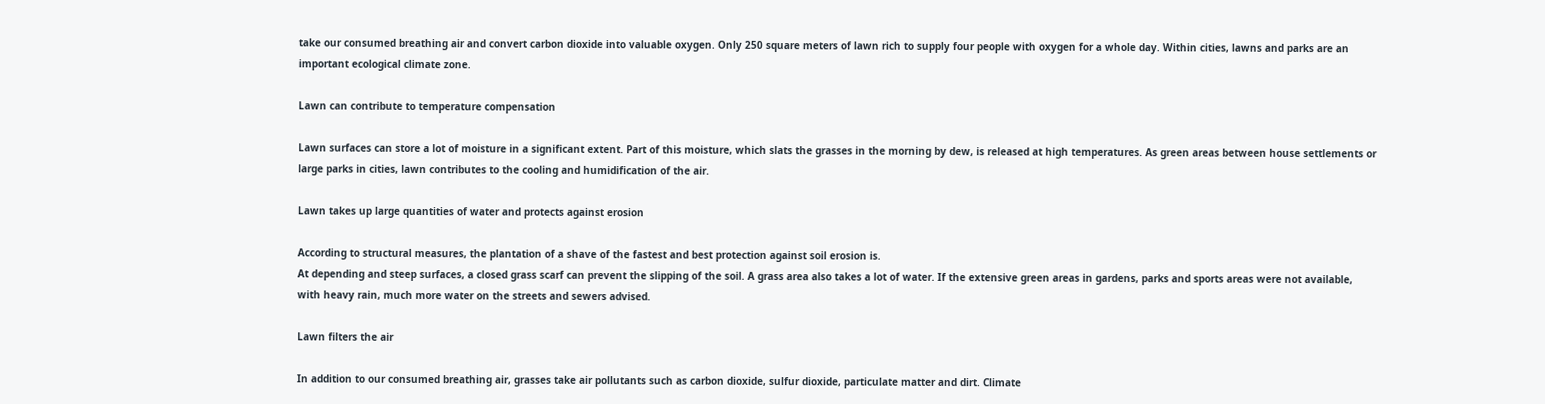take our consumed breathing air and convert carbon dioxide into valuable oxygen. Only 250 square meters of lawn rich to supply four people with oxygen for a whole day. Within cities, lawns and parks are an important ecological climate zone.

Lawn can contribute to temperature compensation

Lawn surfaces can store a lot of moisture in a significant extent. Part of this moisture, which slats the grasses in the morning by dew, is released at high temperatures. As green areas between house settlements or large parks in cities, lawn contributes to the cooling and humidification of the air.

Lawn takes up large quantities of water and protects against erosion

According to structural measures, the plantation of a shave of the fastest and best protection against soil erosion is.
At depending and steep surfaces, a closed grass scarf can prevent the slipping of the soil. A grass area also takes a lot of water. If the extensive green areas in gardens, parks and sports areas were not available, with heavy rain, much more water on the streets and sewers advised.

Lawn filters the air

In addition to our consumed breathing air, grasses take air pollutants such as carbon dioxide, sulfur dioxide, particulate matter and dirt. Climate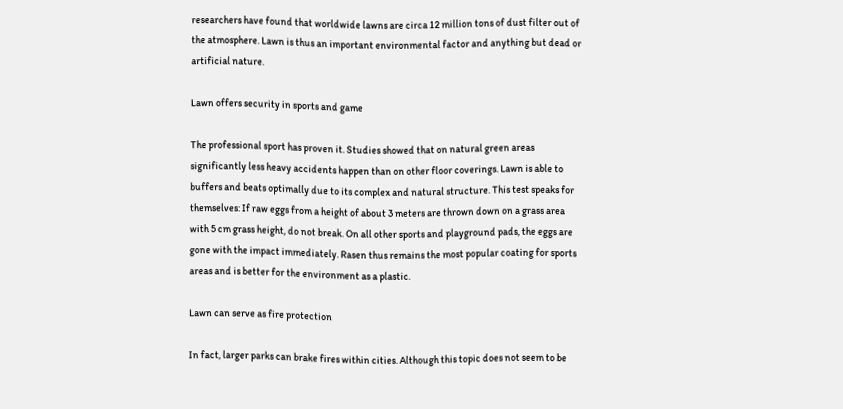researchers have found that worldwide lawns are circa 12 million tons of dust filter out of the atmosphere. Lawn is thus an important environmental factor and anything but dead or artificial nature.

Lawn offers security in sports and game

The professional sport has proven it. Studies showed that on natural green areas significantly less heavy accidents happen than on other floor coverings. Lawn is able to buffers and beats optimally due to its complex and natural structure. This test speaks for themselves: If raw eggs from a height of about 3 meters are thrown down on a grass area with 5 cm grass height, do not break. On all other sports and playground pads, the eggs are gone with the impact immediately. Rasen thus remains the most popular coating for sports areas and is better for the environment as a plastic.

Lawn can serve as fire protection

In fact, larger parks can brake fires within cities. Although this topic does not seem to be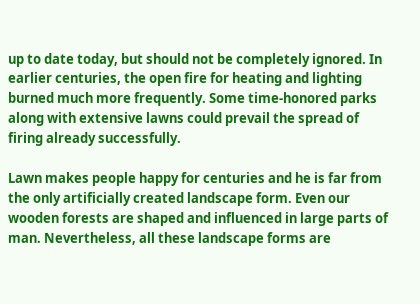up to date today, but should not be completely ignored. In earlier centuries, the open fire for heating and lighting burned much more frequently. Some time-honored parks along with extensive lawns could prevail the spread of firing already successfully.

Lawn makes people happy for centuries and he is far from the only artificially created landscape form. Even our wooden forests are shaped and influenced in large parts of man. Nevertheless, all these landscape forms are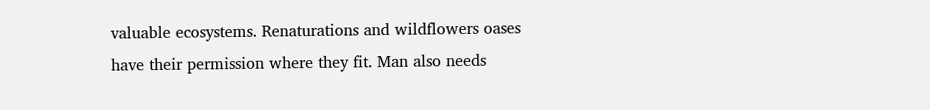valuable ecosystems. Renaturations and wildflowers oases have their permission where they fit. Man also needs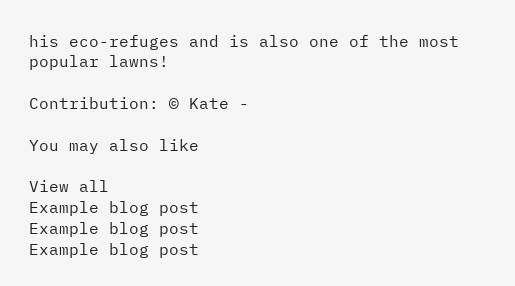his eco-refuges and is also one of the most popular lawns!

Contribution: © Kate -

You may also like

View all
Example blog post
Example blog post
Example blog post